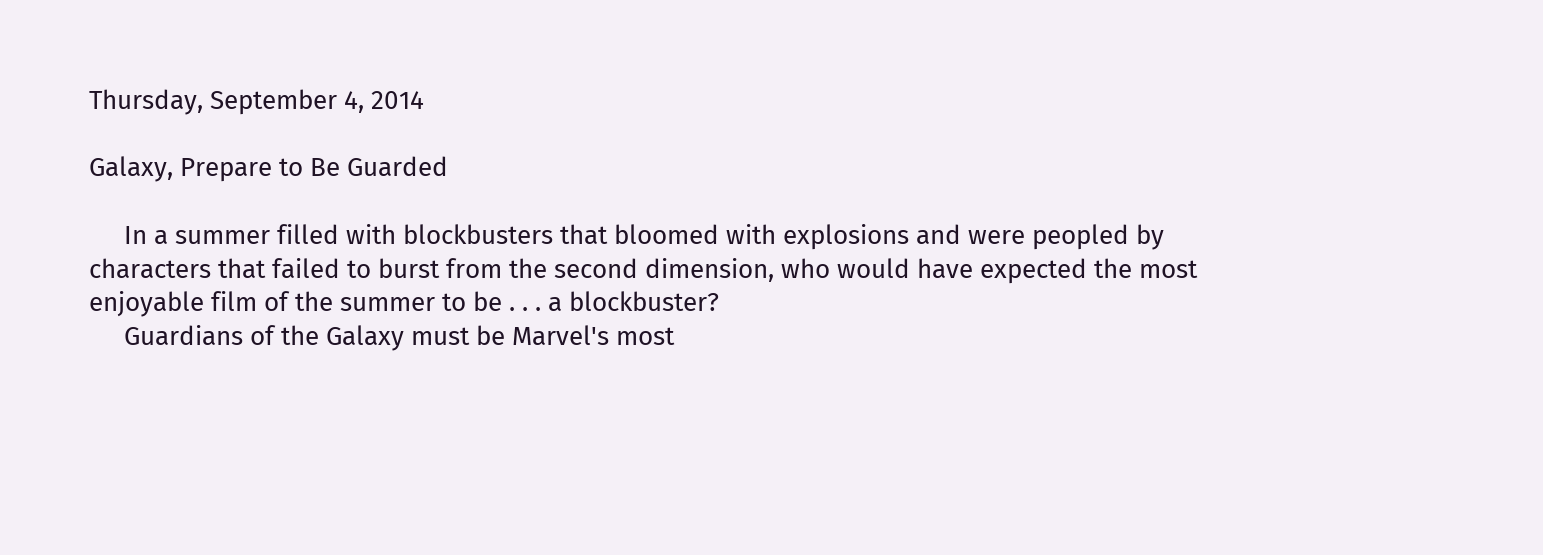Thursday, September 4, 2014

Galaxy, Prepare to Be Guarded

     In a summer filled with blockbusters that bloomed with explosions and were peopled by characters that failed to burst from the second dimension, who would have expected the most enjoyable film of the summer to be . . . a blockbuster?
     Guardians of the Galaxy must be Marvel's most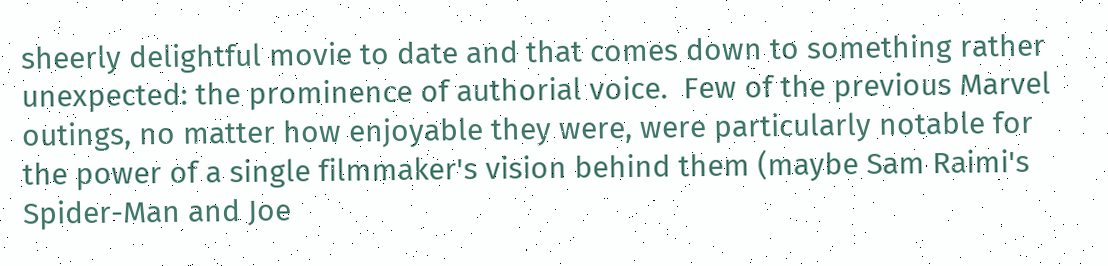sheerly delightful movie to date and that comes down to something rather unexpected: the prominence of authorial voice.  Few of the previous Marvel outings, no matter how enjoyable they were, were particularly notable for the power of a single filmmaker's vision behind them (maybe Sam Raimi's Spider-Man and Joe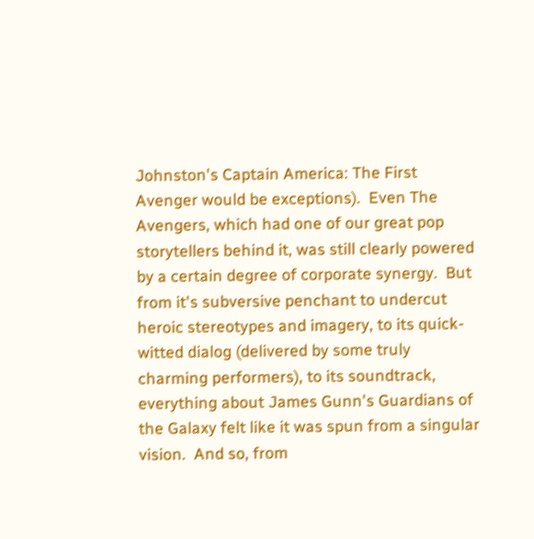Johnston's Captain America: The First Avenger would be exceptions).  Even The Avengers, which had one of our great pop storytellers behind it, was still clearly powered by a certain degree of corporate synergy.  But from it's subversive penchant to undercut heroic stereotypes and imagery, to its quick-witted dialog (delivered by some truly charming performers), to its soundtrack, everything about James Gunn's Guardians of the Galaxy felt like it was spun from a singular vision.  And so, from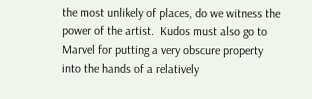the most unlikely of places, do we witness the power of the artist.  Kudos must also go to Marvel for putting a very obscure property into the hands of a relatively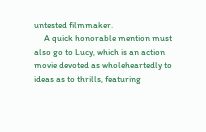untested filmmaker.
     A quick honorable mention must also go to Lucy, which is an action movie devoted as wholeheartedly to ideas as to thrills, featuring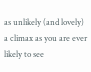as unlikely (and lovely) a climax as you are ever likely to see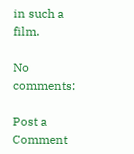in such a film.

No comments:

Post a Comment